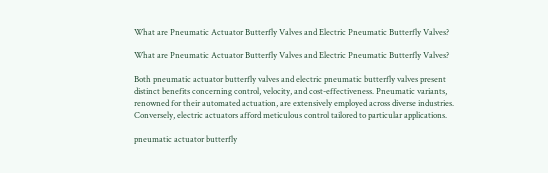What are Pneumatic Actuator Butterfly Valves and Electric Pneumatic Butterfly Valves?

What are Pneumatic Actuator Butterfly Valves and Electric Pneumatic Butterfly Valves?

Both pneumatic actuator butterfly valves and electric pneumatic butterfly valves present distinct benefits concerning control, velocity, and cost-effectiveness. Pneumatic variants, renowned for their automated actuation, are extensively employed across diverse industries. Conversely, electric actuators afford meticulous control tailored to particular applications.

pneumatic actuator butterfly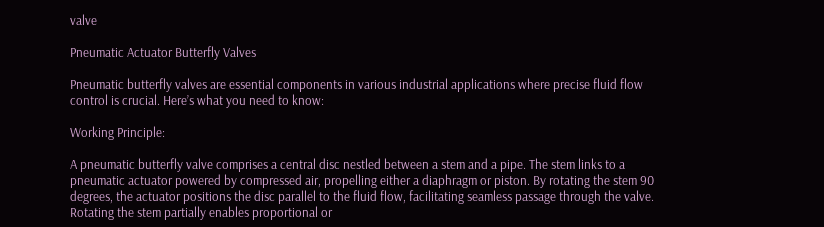valve

Pneumatic Actuator Butterfly Valves

Pneumatic butterfly valves are essential components in various industrial applications where precise fluid flow control is crucial. Here’s what you need to know:

Working Principle:

A pneumatic butterfly valve comprises a central disc nestled between a stem and a pipe. The stem links to a pneumatic actuator powered by compressed air, propelling either a diaphragm or piston. By rotating the stem 90 degrees, the actuator positions the disc parallel to the fluid flow, facilitating seamless passage through the valve. Rotating the stem partially enables proportional or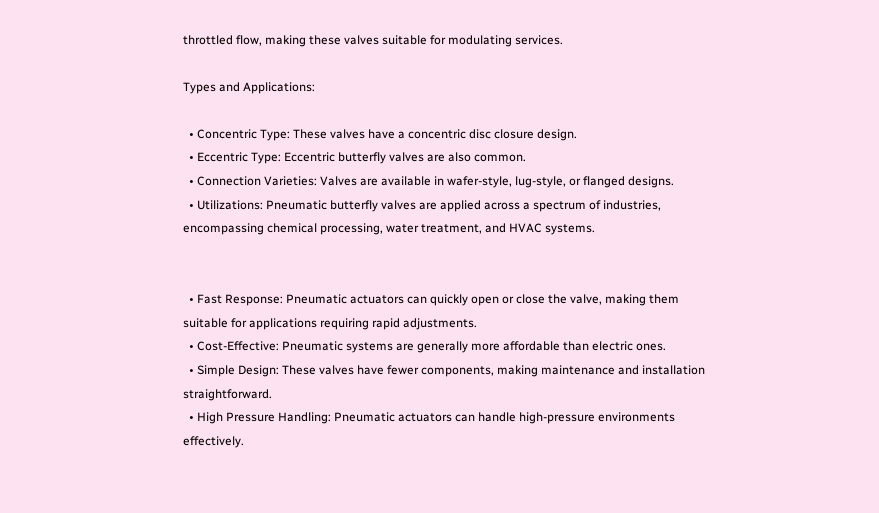throttled flow, making these valves suitable for modulating services.

Types and Applications:

  • Concentric Type: These valves have a concentric disc closure design.
  • Eccentric Type: Eccentric butterfly valves are also common.
  • Connection Varieties: Valves are available in wafer-style, lug-style, or flanged designs.
  • Utilizations: Pneumatic butterfly valves are applied across a spectrum of industries, encompassing chemical processing, water treatment, and HVAC systems.


  • Fast Response: Pneumatic actuators can quickly open or close the valve, making them suitable for applications requiring rapid adjustments.
  • Cost-Effective: Pneumatic systems are generally more affordable than electric ones.
  • Simple Design: These valves have fewer components, making maintenance and installation straightforward.
  • High Pressure Handling: Pneumatic actuators can handle high-pressure environments effectively.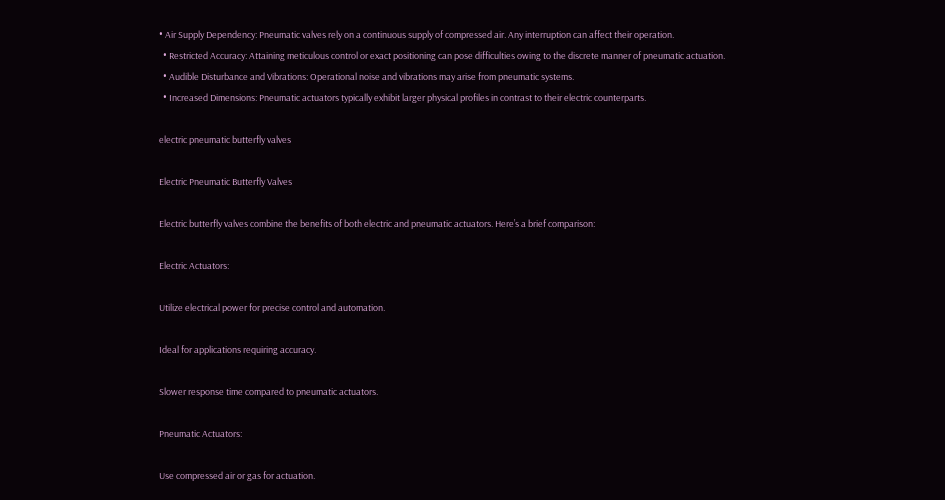• Air Supply Dependency: Pneumatic valves rely on a continuous supply of compressed air. Any interruption can affect their operation.
  • Restricted Accuracy: Attaining meticulous control or exact positioning can pose difficulties owing to the discrete manner of pneumatic actuation.
  • Audible Disturbance and Vibrations: Operational noise and vibrations may arise from pneumatic systems.
  • Increased Dimensions: Pneumatic actuators typically exhibit larger physical profiles in contrast to their electric counterparts.

electric pneumatic butterfly valves

Electric Pneumatic Butterfly Valves

Electric butterfly valves combine the benefits of both electric and pneumatic actuators. Here’s a brief comparison:

Electric Actuators:

Utilize electrical power for precise control and automation.

Ideal for applications requiring accuracy.

Slower response time compared to pneumatic actuators.

Pneumatic Actuators:

Use compressed air or gas for actuation.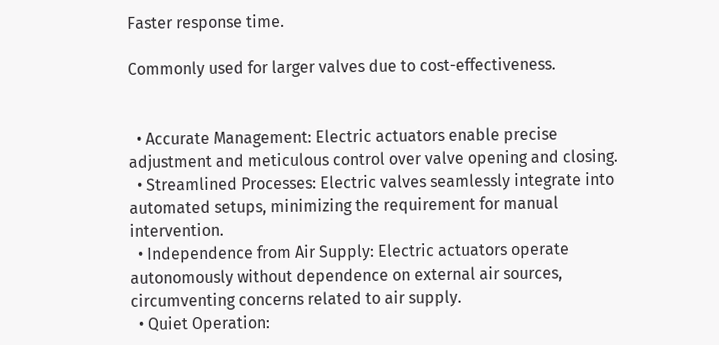Faster response time.

Commonly used for larger valves due to cost-effectiveness.


  • Accurate Management: Electric actuators enable precise adjustment and meticulous control over valve opening and closing.
  • Streamlined Processes: Electric valves seamlessly integrate into automated setups, minimizing the requirement for manual intervention.
  • Independence from Air Supply: Electric actuators operate autonomously without dependence on external air sources, circumventing concerns related to air supply.
  • Quiet Operation: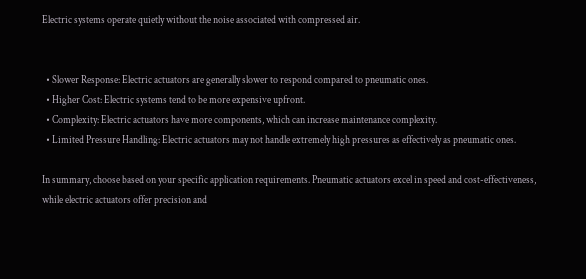Electric systems operate quietly without the noise associated with compressed air.


  • Slower Response: Electric actuators are generally slower to respond compared to pneumatic ones.
  • Higher Cost: Electric systems tend to be more expensive upfront.
  • Complexity: Electric actuators have more components, which can increase maintenance complexity.
  • Limited Pressure Handling: Electric actuators may not handle extremely high pressures as effectively as pneumatic ones.

In summary, choose based on your specific application requirements. Pneumatic actuators excel in speed and cost-effectiveness, while electric actuators offer precision and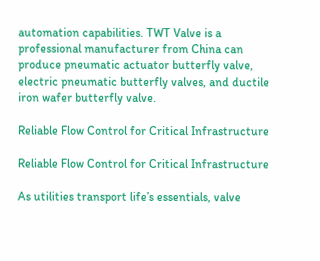automation capabilities. TWT Valve is a professional manufacturer from China can produce pneumatic actuator butterfly valve, electric pneumatic butterfly valves, and ductile iron wafer butterfly valve.

Reliable Flow Control for Critical Infrastructure

Reliable Flow Control for Critical Infrastructure

As utilities transport life’s essentials, valve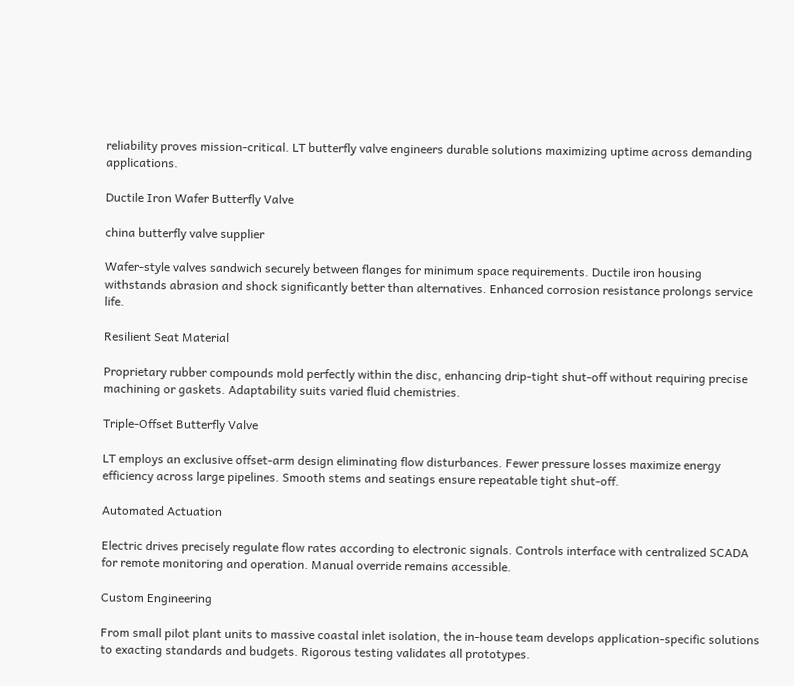reliability proves mission-critical. LT butterfly valve engineers durable solutions maximizing uptime across demanding applications.

Ductile Iron Wafer Butterfly Valve

china butterfly valve supplier

Wafer-style valves sandwich securely between flanges for minimum space requirements. Ductile iron housing withstands abrasion and shock significantly better than alternatives. Enhanced corrosion resistance prolongs service life.

Resilient Seat Material

Proprietary rubber compounds mold perfectly within the disc, enhancing drip-tight shut-off without requiring precise machining or gaskets. Adaptability suits varied fluid chemistries.

Triple-Offset Butterfly Valve

LT employs an exclusive offset-arm design eliminating flow disturbances. Fewer pressure losses maximize energy efficiency across large pipelines. Smooth stems and seatings ensure repeatable tight shut-off.

Automated Actuation

Electric drives precisely regulate flow rates according to electronic signals. Controls interface with centralized SCADA for remote monitoring and operation. Manual override remains accessible.

Custom Engineering

From small pilot plant units to massive coastal inlet isolation, the in-house team develops application-specific solutions to exacting standards and budgets. Rigorous testing validates all prototypes.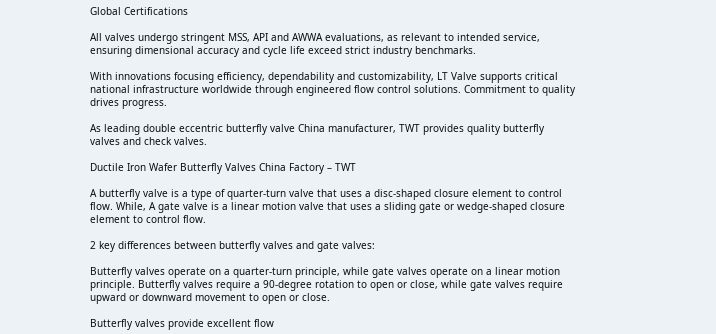Global Certifications

All valves undergo stringent MSS, API and AWWA evaluations, as relevant to intended service, ensuring dimensional accuracy and cycle life exceed strict industry benchmarks.

With innovations focusing efficiency, dependability and customizability, LT Valve supports critical national infrastructure worldwide through engineered flow control solutions. Commitment to quality drives progress.

As leading double eccentric butterfly valve China manufacturer, TWT provides quality butterfly valves and check valves.

Ductile Iron Wafer Butterfly Valves China Factory – TWT

A butterfly valve is a type of quarter-turn valve that uses a disc-shaped closure element to control flow. While, A gate valve is a linear motion valve that uses a sliding gate or wedge-shaped closure element to control flow.

2 key differences between butterfly valves and gate valves:

Butterfly valves operate on a quarter-turn principle, while gate valves operate on a linear motion principle. Butterfly valves require a 90-degree rotation to open or close, while gate valves require upward or downward movement to open or close.

Butterfly valves provide excellent flow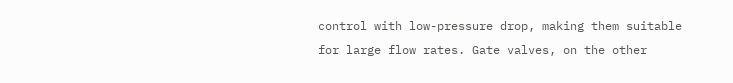control with low-pressure drop, making them suitable for large flow rates. Gate valves, on the other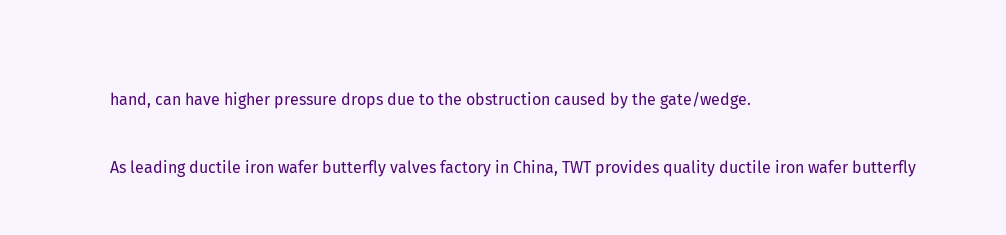hand, can have higher pressure drops due to the obstruction caused by the gate/wedge.

As leading ductile iron wafer butterfly valves factory in China, TWT provides quality ductile iron wafer butterfly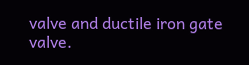valve and ductile iron gate valve.